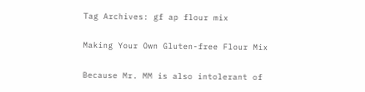Tag Archives: gf ap flour mix

Making Your Own Gluten-free Flour Mix

Because Mr. MM is also intolerant of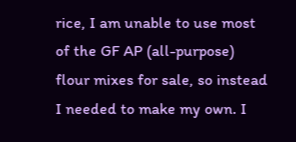rice, I am unable to use most of the GF AP (all-purpose) flour mixes for sale, so instead I needed to make my own. I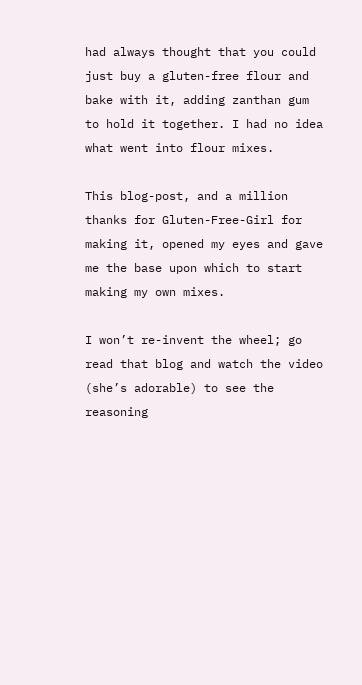had always thought that you could just buy a gluten-free flour and bake with it, adding zanthan gum to hold it together. I had no idea what went into flour mixes.

This blog-post, and a million thanks for Gluten-Free-Girl for making it, opened my eyes and gave me the base upon which to start making my own mixes.

I won’t re-invent the wheel; go read that blog and watch the video (she’s adorable) to see the reasoning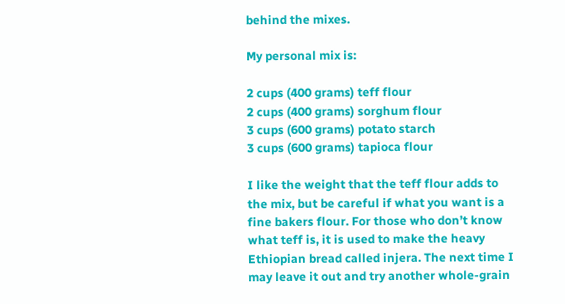behind the mixes.

My personal mix is:

2 cups (400 grams) teff flour
2 cups (400 grams) sorghum flour
3 cups (600 grams) potato starch
3 cups (600 grams) tapioca flour

I like the weight that the teff flour adds to the mix, but be careful if what you want is a fine bakers flour. For those who don’t know what teff is, it is used to make the heavy Ethiopian bread called injera. The next time I may leave it out and try another whole-grain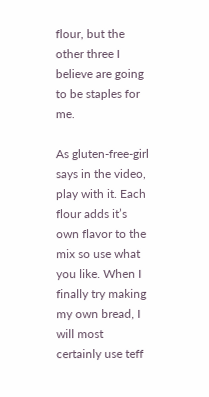flour, but the other three I believe are going to be staples for me.

As gluten-free-girl says in the video, play with it. Each flour adds it’s own flavor to the mix so use what you like. When I finally try making my own bread, I will most certainly use teff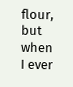flour, but when I ever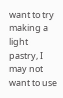want to try making a light pastry, I may not want to use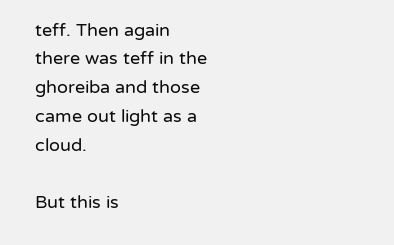teff. Then again there was teff in the ghoreiba and those came out light as a cloud.

But this is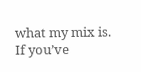what my mix is. If you’ve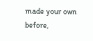made your own before,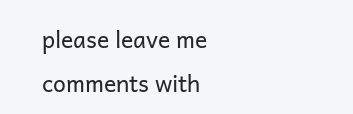please leave me comments with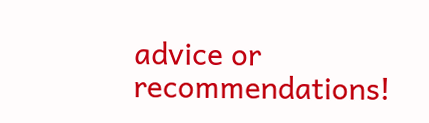advice or recommendations!